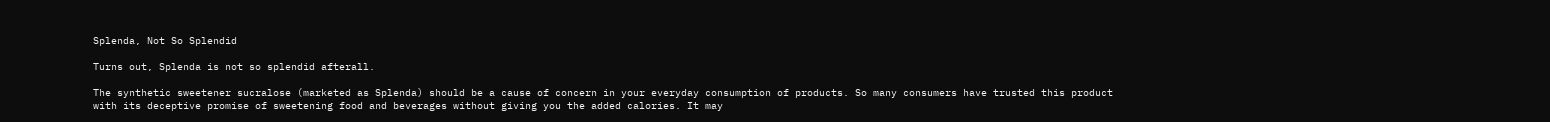Splenda, Not So Splendid

Turns out, Splenda is not so splendid afterall.

The synthetic sweetener sucralose (marketed as Splenda) should be a cause of concern in your everyday consumption of products. So many consumers have trusted this product with its deceptive promise of sweetening food and beverages without giving you the added calories. It may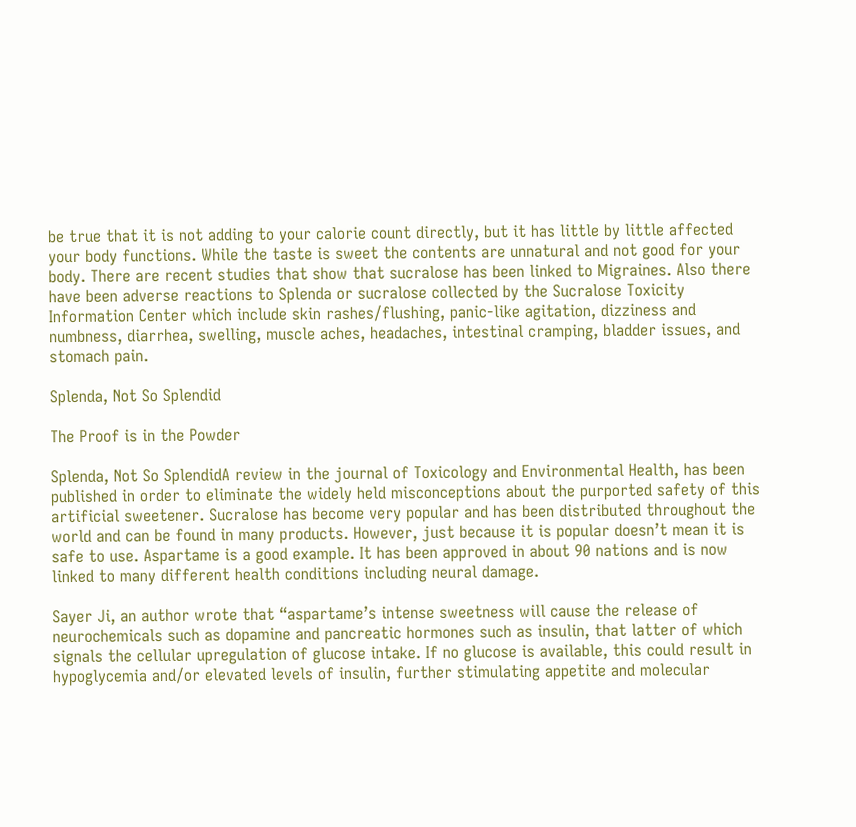be true that it is not adding to your calorie count directly, but it has little by little affected your body functions. While the taste is sweet the contents are unnatural and not good for your body. There are recent studies that show that sucralose has been linked to Migraines. Also there have been adverse reactions to Splenda or sucralose collected by the Sucralose Toxicity Information Center which include skin rashes/flushing, panic-like agitation, dizziness and numbness, diarrhea, swelling, muscle aches, headaches, intestinal cramping, bladder issues, and stomach pain.

Splenda, Not So Splendid

The Proof is in the Powder

Splenda, Not So SplendidA review in the journal of Toxicology and Environmental Health, has been published in order to eliminate the widely held misconceptions about the purported safety of this artificial sweetener. Sucralose has become very popular and has been distributed throughout the world and can be found in many products. However, just because it is popular doesn’t mean it is safe to use. Aspartame is a good example. It has been approved in about 90 nations and is now linked to many different health conditions including neural damage.

Sayer Ji, an author wrote that “aspartame’s intense sweetness will cause the release of neurochemicals such as dopamine and pancreatic hormones such as insulin, that latter of which signals the cellular upregulation of glucose intake. If no glucose is available, this could result in hypoglycemia and/or elevated levels of insulin, further stimulating appetite and molecular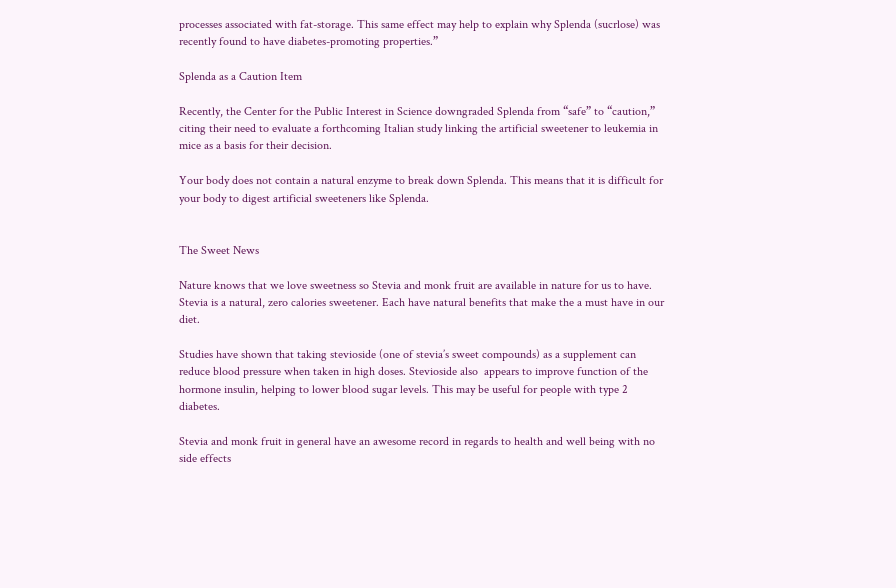processes associated with fat-storage. This same effect may help to explain why Splenda (sucrlose) was recently found to have diabetes-promoting properties.”

Splenda as a Caution Item

Recently, the Center for the Public Interest in Science downgraded Splenda from “safe” to “caution,” citing their need to evaluate a forthcoming Italian study linking the artificial sweetener to leukemia in mice as a basis for their decision.

Your body does not contain a natural enzyme to break down Splenda. This means that it is difficult for your body to digest artificial sweeteners like Splenda.


The Sweet News

Nature knows that we love sweetness so Stevia and monk fruit are available in nature for us to have. Stevia is a natural, zero calories sweetener. Each have natural benefits that make the a must have in our diet.

Studies have shown that taking stevioside (one of stevia’s sweet compounds) as a supplement can reduce blood pressure when taken in high doses. Stevioside also  appears to improve function of the hormone insulin, helping to lower blood sugar levels. This may be useful for people with type 2 diabetes.

Stevia and monk fruit in general have an awesome record in regards to health and well being with no side effects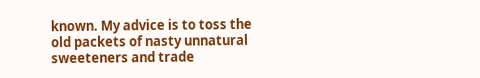known. My advice is to toss the old packets of nasty unnatural sweeteners and trade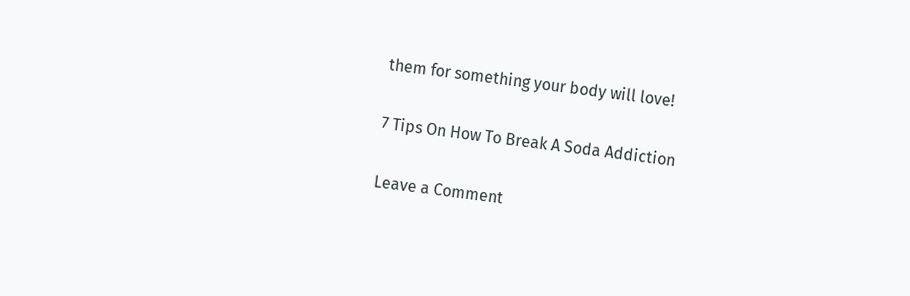them for something your body will love!

7 Tips On How To Break A Soda Addiction

Leave a Comment